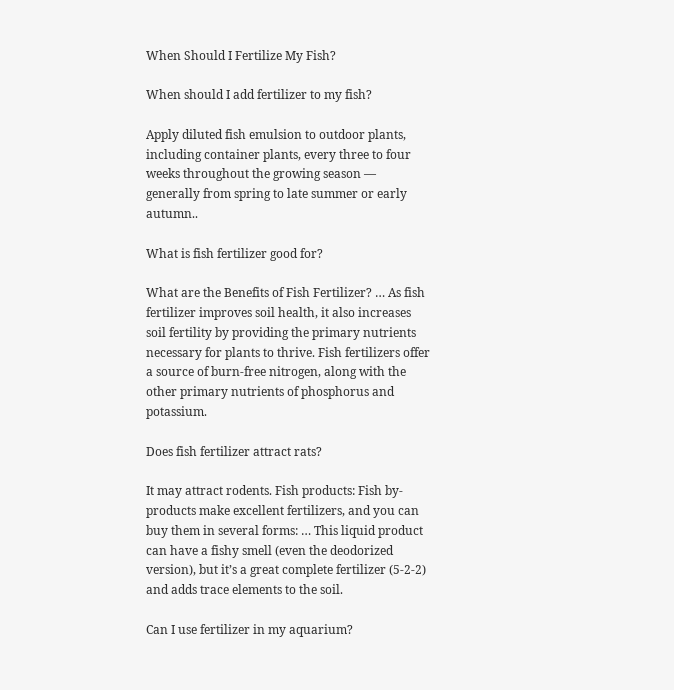When Should I Fertilize My Fish?

When should I add fertilizer to my fish?

Apply diluted fish emulsion to outdoor plants, including container plants, every three to four weeks throughout the growing season — generally from spring to late summer or early autumn..

What is fish fertilizer good for?

What are the Benefits of Fish Fertilizer? … As fish fertilizer improves soil health, it also increases soil fertility by providing the primary nutrients necessary for plants to thrive. Fish fertilizers offer a source of burn-free nitrogen, along with the other primary nutrients of phosphorus and potassium.

Does fish fertilizer attract rats?

It may attract rodents. Fish products: Fish by-products make excellent fertilizers, and you can buy them in several forms: … This liquid product can have a fishy smell (even the deodorized version), but it’s a great complete fertilizer (5-2-2) and adds trace elements to the soil.

Can I use fertilizer in my aquarium?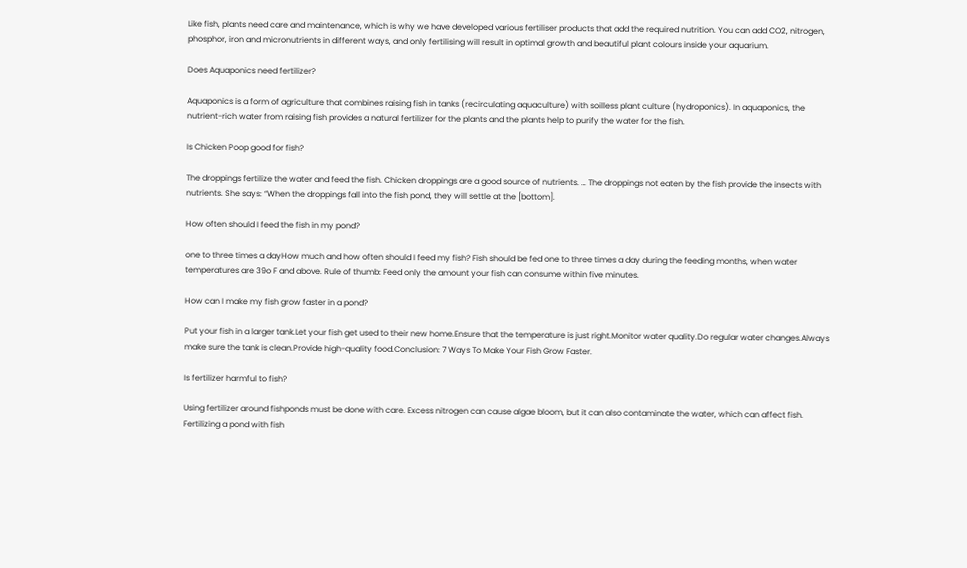Like fish, plants need care and maintenance, which is why we have developed various fertiliser products that add the required nutrition. You can add CO2, nitrogen, phosphor, iron and micronutrients in different ways, and only fertilising will result in optimal growth and beautiful plant colours inside your aquarium.

Does Aquaponics need fertilizer?

Aquaponics is a form of agriculture that combines raising fish in tanks (recirculating aquaculture) with soilless plant culture (hydroponics). In aquaponics, the nutrient-rich water from raising fish provides a natural fertilizer for the plants and the plants help to purify the water for the fish.

Is Chicken Poop good for fish?

The droppings fertilize the water and feed the fish. Chicken droppings are a good source of nutrients. … The droppings not eaten by the fish provide the insects with nutrients. She says: “When the droppings fall into the fish pond, they will settle at the [bottom].

How often should I feed the fish in my pond?

one to three times a dayHow much and how often should I feed my fish? Fish should be fed one to three times a day during the feeding months, when water temperatures are 39o F and above. Rule of thumb: Feed only the amount your fish can consume within five minutes.

How can I make my fish grow faster in a pond?

Put your fish in a larger tank.Let your fish get used to their new home.Ensure that the temperature is just right.Monitor water quality.Do regular water changes.Always make sure the tank is clean.Provide high-quality food.Conclusion: 7 Ways To Make Your Fish Grow Faster.

Is fertilizer harmful to fish?

Using fertilizer around fishponds must be done with care. Excess nitrogen can cause algae bloom, but it can also contaminate the water, which can affect fish. Fertilizing a pond with fish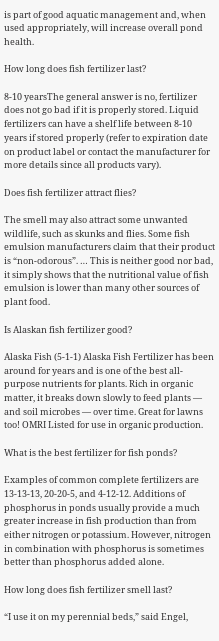is part of good aquatic management and, when used appropriately, will increase overall pond health.

How long does fish fertilizer last?

8-10 yearsThe general answer is no, fertilizer does not go bad if it is properly stored. Liquid fertilizers can have a shelf life between 8-10 years if stored properly (refer to expiration date on product label or contact the manufacturer for more details since all products vary).

Does fish fertilizer attract flies?

The smell may also attract some unwanted wildlife, such as skunks and flies. Some fish emulsion manufacturers claim that their product is “non-odorous”. … This is neither good nor bad, it simply shows that the nutritional value of fish emulsion is lower than many other sources of plant food.

Is Alaskan fish fertilizer good?

Alaska Fish (5-1-1) Alaska Fish Fertilizer has been around for years and is one of the best all-purpose nutrients for plants. Rich in organic matter, it breaks down slowly to feed plants — and soil microbes — over time. Great for lawns too! OMRI Listed for use in organic production.

What is the best fertilizer for fish ponds?

Examples of common complete fertilizers are 13-13-13, 20-20-5, and 4-12-12. Additions of phosphorus in ponds usually provide a much greater increase in fish production than from either nitrogen or potassium. However, nitrogen in combination with phosphorus is sometimes better than phosphorus added alone.

How long does fish fertilizer smell last?

“I use it on my perennial beds,” said Engel,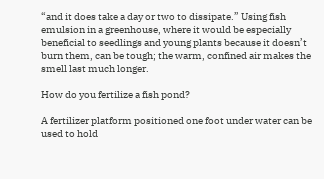“and it does take a day or two to dissipate.” Using fish emulsion in a greenhouse, where it would be especially beneficial to seedlings and young plants because it doesn’t burn them, can be tough; the warm, confined air makes the smell last much longer.

How do you fertilize a fish pond?

A fertilizer platform positioned one foot under water can be used to hold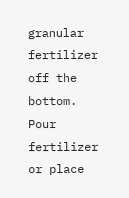granular fertilizer off the bottom. Pour fertilizer or place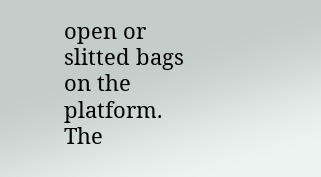open or slitted bags on the platform. The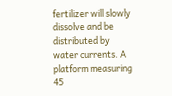fertilizer will slowly dissolve and be distributed by water currents. A platform measuring 45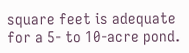square feet is adequate for a 5- to 10-acre pond.